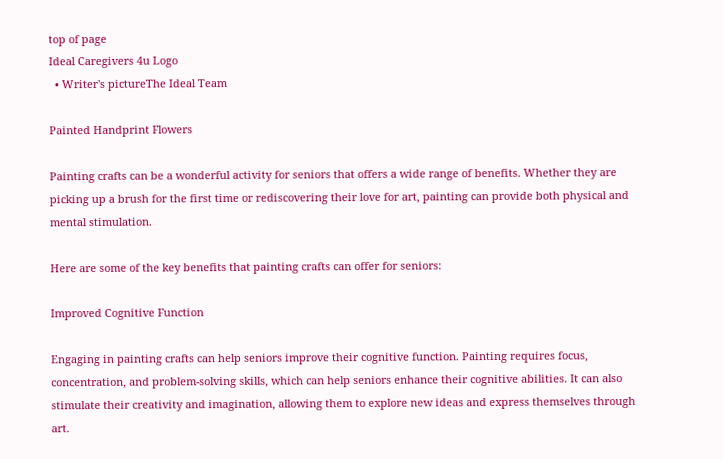top of page
Ideal Caregivers 4u Logo
  • Writer's pictureThe Ideal Team

Painted Handprint Flowers

Painting crafts can be a wonderful activity for seniors that offers a wide range of benefits. Whether they are picking up a brush for the first time or rediscovering their love for art, painting can provide both physical and mental stimulation.

Here are some of the key benefits that painting crafts can offer for seniors:

Improved Cognitive Function

Engaging in painting crafts can help seniors improve their cognitive function. Painting requires focus, concentration, and problem-solving skills, which can help seniors enhance their cognitive abilities. It can also stimulate their creativity and imagination, allowing them to explore new ideas and express themselves through art.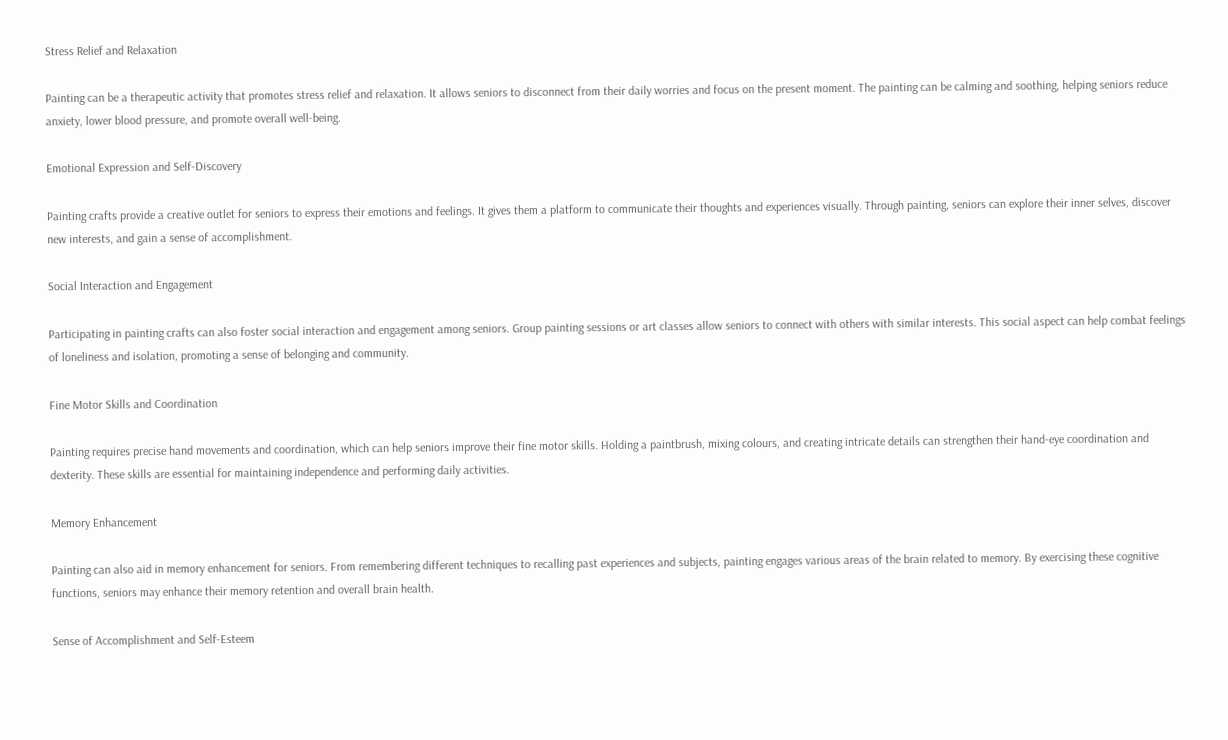Stress Relief and Relaxation

Painting can be a therapeutic activity that promotes stress relief and relaxation. It allows seniors to disconnect from their daily worries and focus on the present moment. The painting can be calming and soothing, helping seniors reduce anxiety, lower blood pressure, and promote overall well-being.

Emotional Expression and Self-Discovery

Painting crafts provide a creative outlet for seniors to express their emotions and feelings. It gives them a platform to communicate their thoughts and experiences visually. Through painting, seniors can explore their inner selves, discover new interests, and gain a sense of accomplishment.

Social Interaction and Engagement

Participating in painting crafts can also foster social interaction and engagement among seniors. Group painting sessions or art classes allow seniors to connect with others with similar interests. This social aspect can help combat feelings of loneliness and isolation, promoting a sense of belonging and community.

Fine Motor Skills and Coordination

Painting requires precise hand movements and coordination, which can help seniors improve their fine motor skills. Holding a paintbrush, mixing colours, and creating intricate details can strengthen their hand-eye coordination and dexterity. These skills are essential for maintaining independence and performing daily activities.

Memory Enhancement

Painting can also aid in memory enhancement for seniors. From remembering different techniques to recalling past experiences and subjects, painting engages various areas of the brain related to memory. By exercising these cognitive functions, seniors may enhance their memory retention and overall brain health.

Sense of Accomplishment and Self-Esteem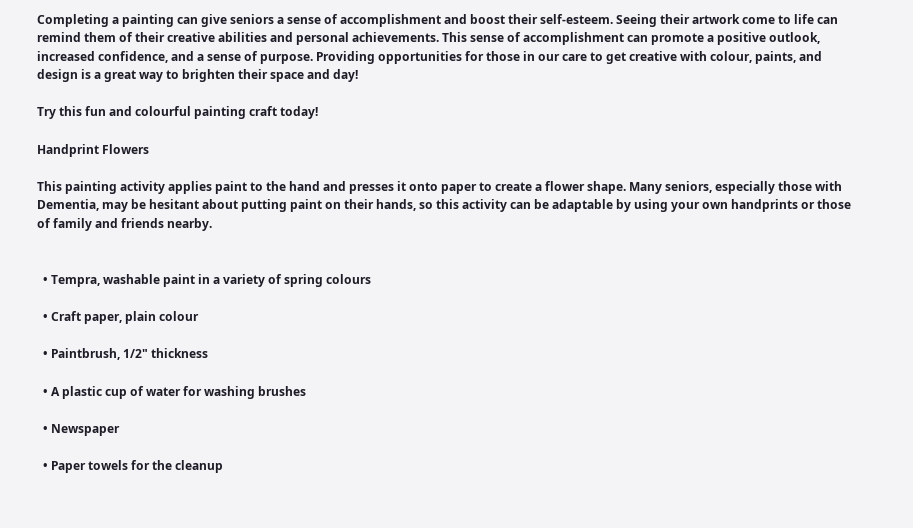Completing a painting can give seniors a sense of accomplishment and boost their self-esteem. Seeing their artwork come to life can remind them of their creative abilities and personal achievements. This sense of accomplishment can promote a positive outlook, increased confidence, and a sense of purpose. Providing opportunities for those in our care to get creative with colour, paints, and design is a great way to brighten their space and day!

Try this fun and colourful painting craft today!

Handprint Flowers

This painting activity applies paint to the hand and presses it onto paper to create a flower shape. Many seniors, especially those with Dementia, may be hesitant about putting paint on their hands, so this activity can be adaptable by using your own handprints or those of family and friends nearby.


  • Tempra, washable paint in a variety of spring colours

  • Craft paper, plain colour

  • Paintbrush, 1/2" thickness

  • A plastic cup of water for washing brushes

  • Newspaper

  • Paper towels for the cleanup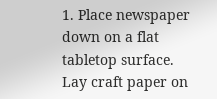1. Place newspaper down on a flat tabletop surface. Lay craft paper on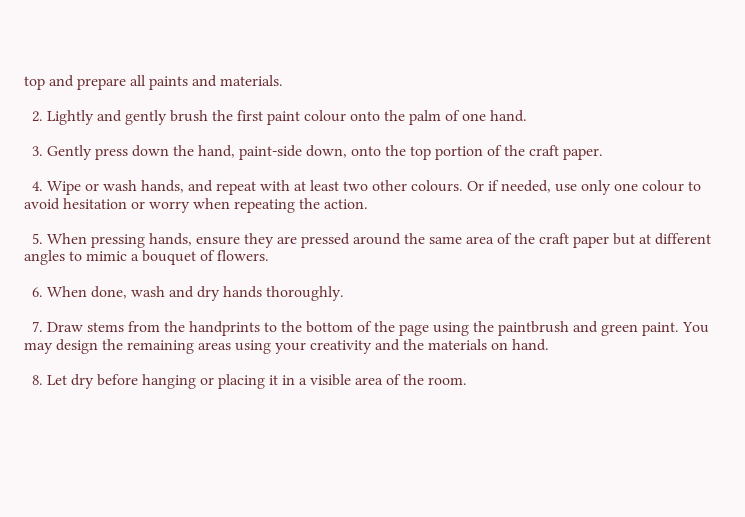top and prepare all paints and materials.

  2. Lightly and gently brush the first paint colour onto the palm of one hand.

  3. Gently press down the hand, paint-side down, onto the top portion of the craft paper.

  4. Wipe or wash hands, and repeat with at least two other colours. Or if needed, use only one colour to avoid hesitation or worry when repeating the action.

  5. When pressing hands, ensure they are pressed around the same area of the craft paper but at different angles to mimic a bouquet of flowers.

  6. When done, wash and dry hands thoroughly.

  7. Draw stems from the handprints to the bottom of the page using the paintbrush and green paint. You may design the remaining areas using your creativity and the materials on hand.

  8. Let dry before hanging or placing it in a visible area of the room.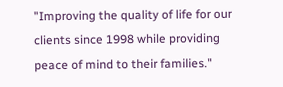"Improving the quality of life for our clients since 1998 while providing peace of mind to their families."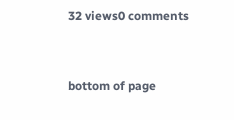32 views0 comments


bottom of page